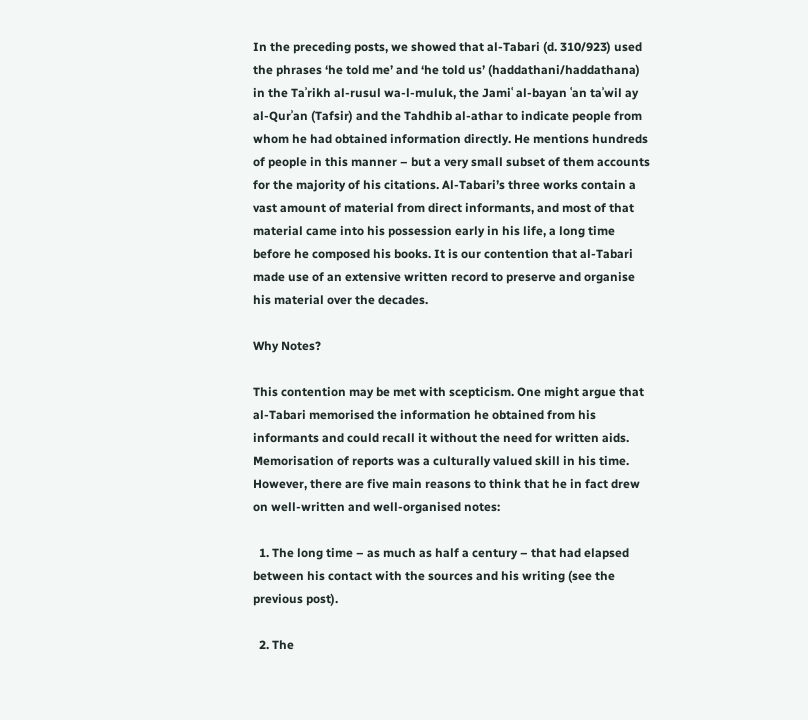In the preceding posts, we showed that al-Tabari (d. 310/923) used the phrases ‘he told me’ and ‘he told us’ (haddathani/haddathana) in the Taʾrikh al-rusul wa-l-muluk, the Jamiʿ al-bayan ʿan taʾwil ay al-Qurʾan (Tafsir) and the Tahdhib al-athar to indicate people from whom he had obtained information directly. He mentions hundreds of people in this manner – but a very small subset of them accounts for the majority of his citations. Al-Tabari’s three works contain a vast amount of material from direct informants, and most of that material came into his possession early in his life, a long time before he composed his books. It is our contention that al-Tabari made use of an extensive written record to preserve and organise his material over the decades.

Why Notes?

This contention may be met with scepticism. One might argue that al-Tabari memorised the information he obtained from his informants and could recall it without the need for written aids. Memorisation of reports was a culturally valued skill in his time. However, there are five main reasons to think that he in fact drew on well-written and well-organised notes:

  1. The long time – as much as half a century – that had elapsed between his contact with the sources and his writing (see the previous post).

  2. The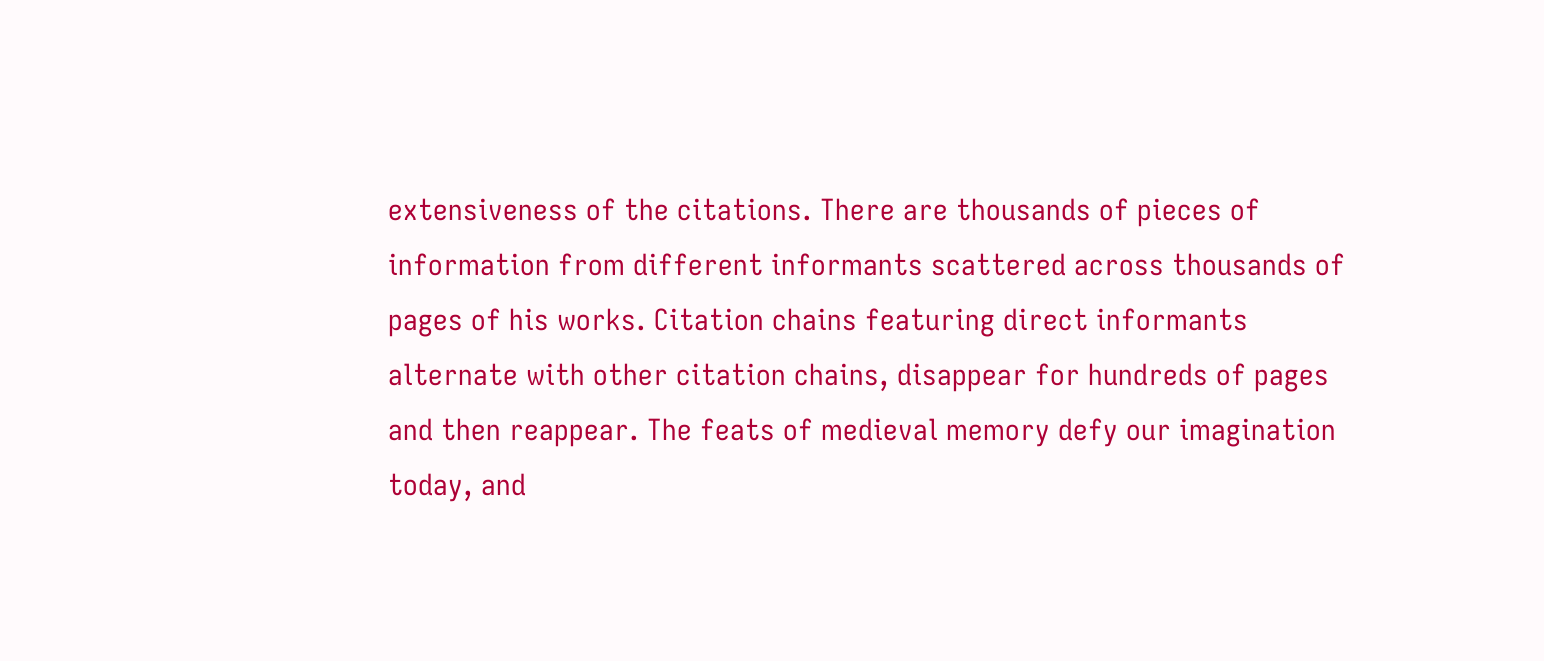extensiveness of the citations. There are thousands of pieces of information from different informants scattered across thousands of pages of his works. Citation chains featuring direct informants alternate with other citation chains, disappear for hundreds of pages and then reappear. The feats of medieval memory defy our imagination today, and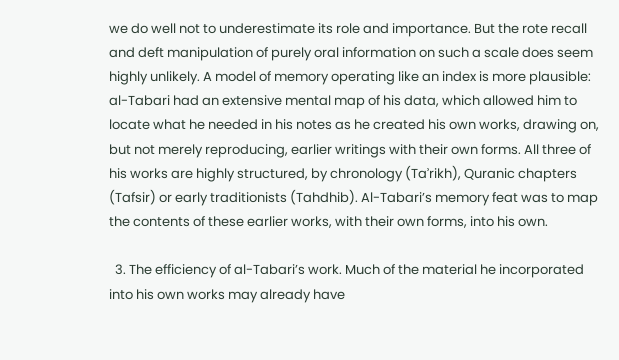we do well not to underestimate its role and importance. But the rote recall and deft manipulation of purely oral information on such a scale does seem highly unlikely. A model of memory operating like an index is more plausible: al-Tabari had an extensive mental map of his data, which allowed him to locate what he needed in his notes as he created his own works, drawing on, but not merely reproducing, earlier writings with their own forms. All three of his works are highly structured, by chronology (Taʾrikh), Quranic chapters (Tafsir) or early traditionists (Tahdhib). Al-Tabari’s memory feat was to map the contents of these earlier works, with their own forms, into his own.

  3. The efficiency of al-Tabari’s work. Much of the material he incorporated into his own works may already have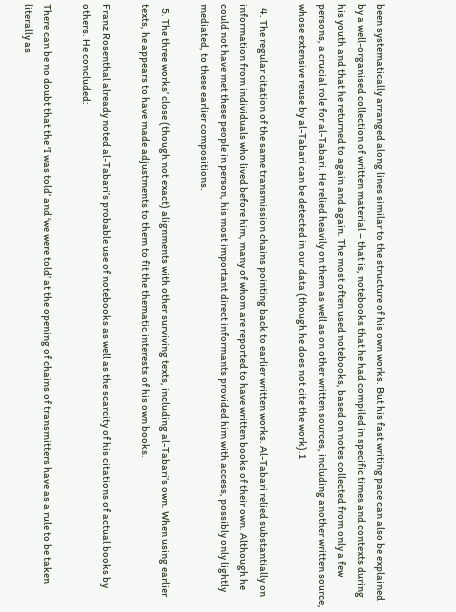been systematically arranged along lines similar to the structure of his own works. But his fast writing pace can also be explained by a well-organised collection of written material – that is, notebooks that he had compiled in specific times and contexts during his youth and that he returned to again and again. The most often used notebooks, based on notes collected from only a few persons, a crucial role for al-Tabari. He relied heavily on them as well as on other written sources, including another written source, whose extensive reuse by al-Tabari can be detected in our data (though he does not cite the work).1

  4. The regular citation of the same transmission chains pointing back to earlier written works. Al-Tabari relied substantially on information from individuals who lived before him, many of whom are reported to have written books of their own. Although he could not have met these people in person, his most important direct informants provided him with access, possibly only lightly mediated, to these earlier compositions.

  5. The three works’ close (though not exact) alignments with other surviving texts, including al-Tabari’s own. When using earlier texts, he appears to have made adjustments to them to fit the thematic interests of his own books.

Franz Rosenthal already noted al-Tabari’s probable use of notebooks as well as the scarcity of his citations of actual books by others. He concluded:

There can be no doubt that the ‘I was told’ and ‘we were told’ at the opening of chains of transmitters have as a rule to be taken literally as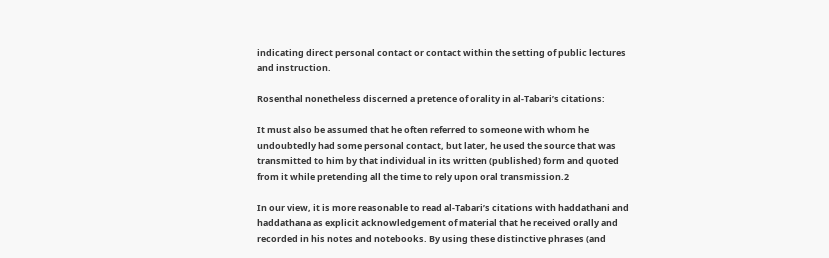indicating direct personal contact or contact within the setting of public lectures and instruction.

Rosenthal nonetheless discerned a pretence of orality in al-Tabari’s citations:

It must also be assumed that he often referred to someone with whom he undoubtedly had some personal contact, but later, he used the source that was transmitted to him by that individual in its written (published) form and quoted from it while pretending all the time to rely upon oral transmission.2

In our view, it is more reasonable to read al-Tabari’s citations with haddathani and haddathana as explicit acknowledgement of material that he received orally and recorded in his notes and notebooks. By using these distinctive phrases (and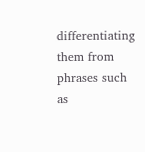differentiating them from phrases such as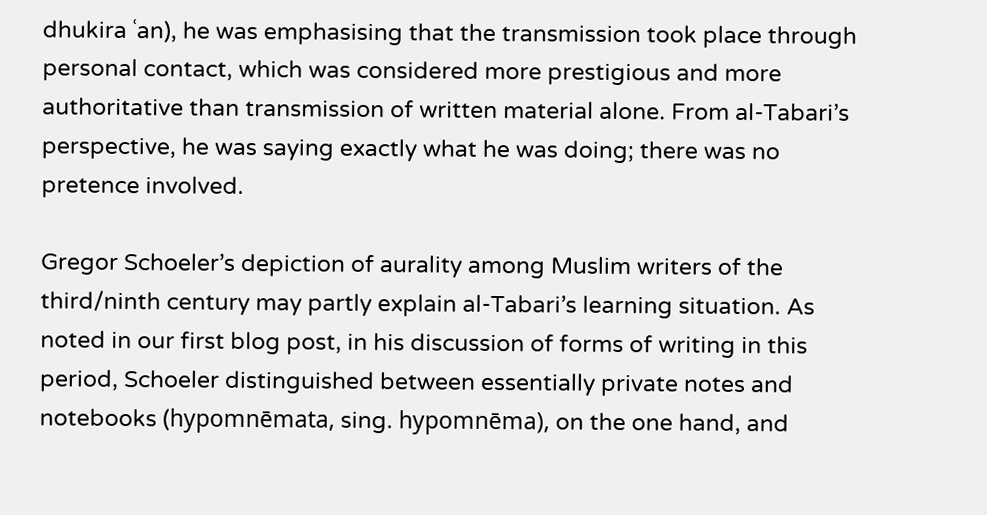dhukira ʿan), he was emphasising that the transmission took place through personal contact, which was considered more prestigious and more authoritative than transmission of written material alone. From al-Tabari’s perspective, he was saying exactly what he was doing; there was no pretence involved.

Gregor Schoeler’s depiction of aurality among Muslim writers of the third/ninth century may partly explain al-Tabari’s learning situation. As noted in our first blog post, in his discussion of forms of writing in this period, Schoeler distinguished between essentially private notes and notebooks (hypomnēmata, sing. hypomnēma), on the one hand, and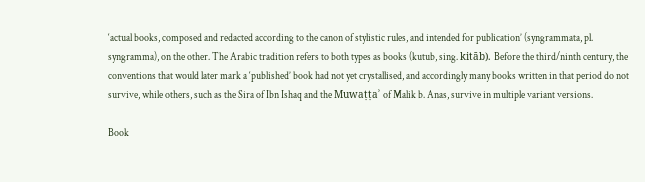‘actual books, composed and redacted according to the canon of stylistic rules, and intended for publication’ (syngrammata, pl. syngramma), on the other. The Arabic tradition refers to both types as books (kutub, sing. kitāb). Before the third/ninth century, the conventions that would later mark a ‘published’ book had not yet crystallised, and accordingly many books written in that period do not survive, while others, such as the Sira of Ibn Ishaq and the Muwaṭṭaʾ of Malik b. Anas, survive in multiple variant versions.

Book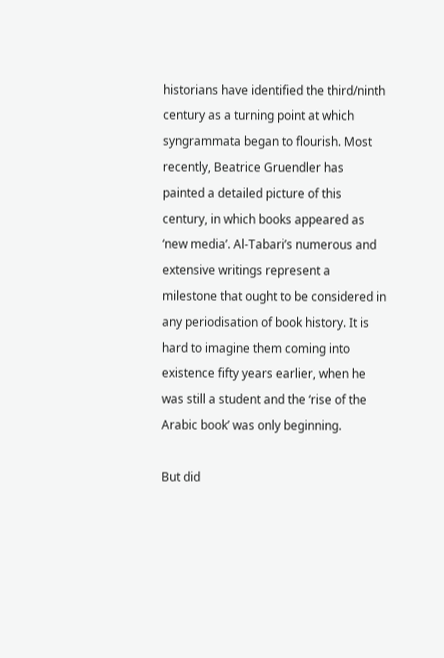historians have identified the third/ninth century as a turning point at which syngrammata began to flourish. Most recently, Beatrice Gruendler has painted a detailed picture of this century, in which books appeared as ‘new media’. Al-Tabari’s numerous and extensive writings represent a milestone that ought to be considered in any periodisation of book history. It is hard to imagine them coming into existence fifty years earlier, when he was still a student and the ‘rise of the Arabic book’ was only beginning.

But did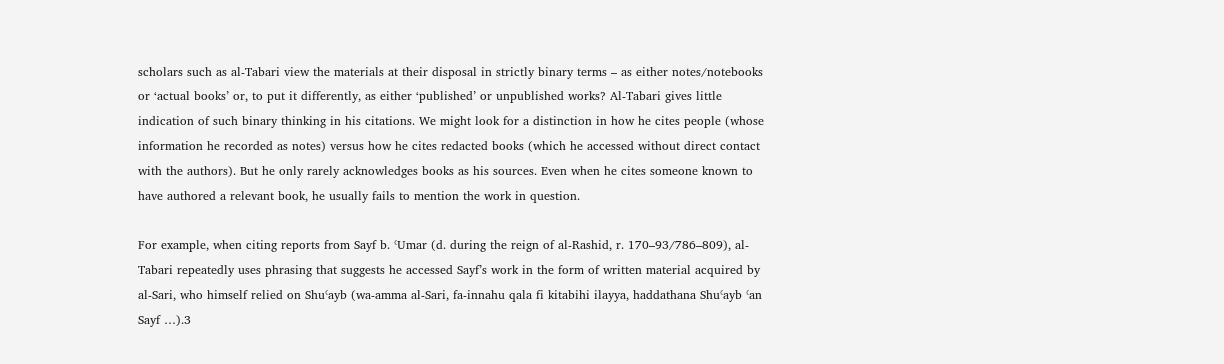scholars such as al-Tabari view the materials at their disposal in strictly binary terms – as either notes/notebooks or ‘actual books’ or, to put it differently, as either ‘published’ or unpublished works? Al-Tabari gives little indication of such binary thinking in his citations. We might look for a distinction in how he cites people (whose information he recorded as notes) versus how he cites redacted books (which he accessed without direct contact with the authors). But he only rarely acknowledges books as his sources. Even when he cites someone known to have authored a relevant book, he usually fails to mention the work in question.

For example, when citing reports from Sayf b. ʿUmar (d. during the reign of al-Rashid, r. 170–93/786–809), al-Tabari repeatedly uses phrasing that suggests he accessed Sayf’s work in the form of written material acquired by al-Sari, who himself relied on Shuʿayb (wa-amma al-Sari, fa-innahu qala fi kitabihi ilayya, haddathana Shuʿayb ʿan Sayf …).3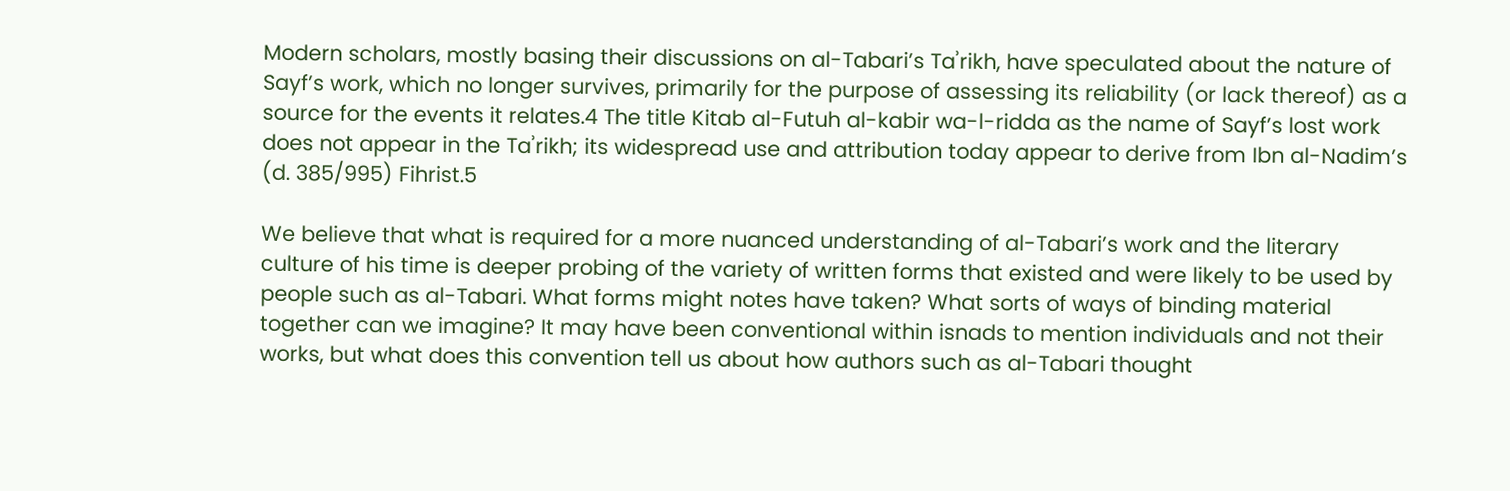Modern scholars, mostly basing their discussions on al-Tabari’s Taʾrikh, have speculated about the nature of Sayf’s work, which no longer survives, primarily for the purpose of assessing its reliability (or lack thereof) as a source for the events it relates.4 The title Kitab al-Futuh al-kabir wa-l-ridda as the name of Sayf’s lost work does not appear in the Taʾrikh; its widespread use and attribution today appear to derive from Ibn al-Nadim’s (d. 385/995) Fihrist.5

We believe that what is required for a more nuanced understanding of al-Tabari’s work and the literary culture of his time is deeper probing of the variety of written forms that existed and were likely to be used by people such as al-Tabari. What forms might notes have taken? What sorts of ways of binding material together can we imagine? It may have been conventional within isnads to mention individuals and not their works, but what does this convention tell us about how authors such as al-Tabari thought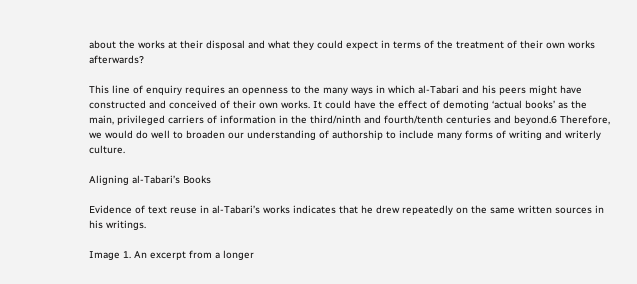about the works at their disposal and what they could expect in terms of the treatment of their own works afterwards?

This line of enquiry requires an openness to the many ways in which al-Tabari and his peers might have constructed and conceived of their own works. It could have the effect of demoting ‘actual books’ as the main, privileged carriers of information in the third/ninth and fourth/tenth centuries and beyond.6 Therefore, we would do well to broaden our understanding of authorship to include many forms of writing and writerly culture.

Aligning al-Tabari’s Books

Evidence of text reuse in al-Tabari’s works indicates that he drew repeatedly on the same written sources in his writings.

Image 1. An excerpt from a longer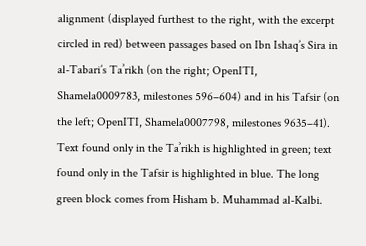alignment (displayed furthest to the right, with the excerpt circled in red) between passages based on Ibn Ishaq’s Sira in al-Tabari’s Taʾrikh (on the right; OpenITI, Shamela0009783, milestones 596–604) and in his Tafsir (on the left; OpenITI, Shamela0007798, milestones 9635–41). Text found only in the Taʾrikh is highlighted in green; text found only in the Tafsir is highlighted in blue. The long green block comes from Hisham b. Muhammad al-Kalbi.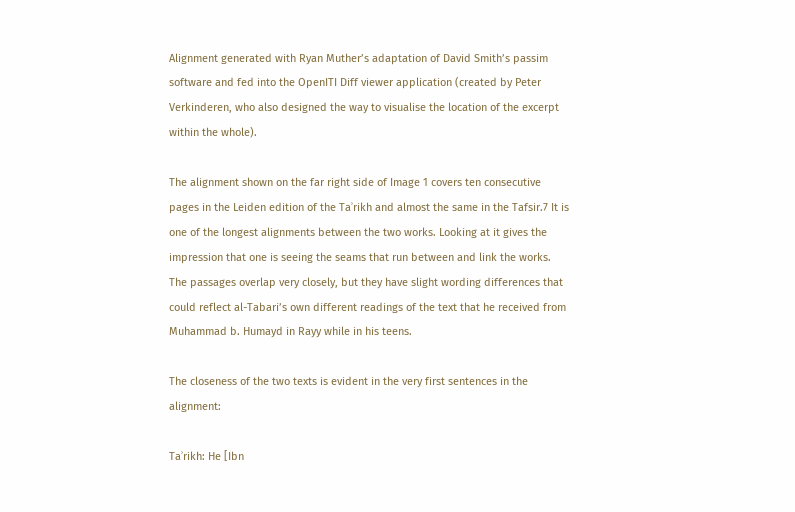Alignment generated with Ryan Muther’s adaptation of David Smith’s passim software and fed into the OpenITI Diff viewer application (created by Peter Verkinderen, who also designed the way to visualise the location of the excerpt within the whole).

The alignment shown on the far right side of Image 1 covers ten consecutive pages in the Leiden edition of the Taʾrikh and almost the same in the Tafsir.7 It is one of the longest alignments between the two works. Looking at it gives the impression that one is seeing the seams that run between and link the works. The passages overlap very closely, but they have slight wording differences that could reflect al-Tabari’s own different readings of the text that he received from Muhammad b. Humayd in Rayy while in his teens.

The closeness of the two texts is evident in the very first sentences in the alignment:

Taʾrikh: He [Ibn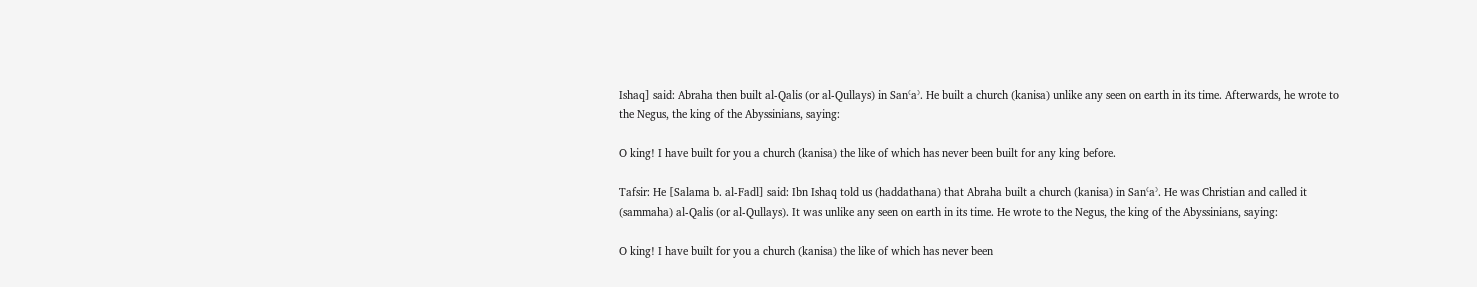Ishaq] said: Abraha then built al-Qalis (or al-Qullays) in Sanʿaʾ. He built a church (kanisa) unlike any seen on earth in its time. Afterwards, he wrote to the Negus, the king of the Abyssinians, saying:

O king! I have built for you a church (kanisa) the like of which has never been built for any king before.

Tafsir: He [Salama b. al-Fadl] said: Ibn Ishaq told us (haddathana) that Abraha built a church (kanisa) in Sanʿaʾ. He was Christian and called it (sammaha) al-Qalis (or al-Qullays). It was unlike any seen on earth in its time. He wrote to the Negus, the king of the Abyssinians, saying:

O king! I have built for you a church (kanisa) the like of which has never been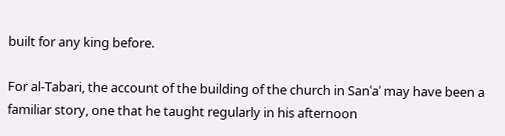built for any king before.

For al-Tabari, the account of the building of the church in Sanʿaʾ may have been a familiar story, one that he taught regularly in his afternoon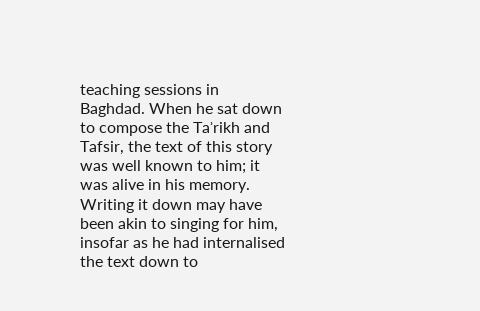teaching sessions in Baghdad. When he sat down to compose the Taʾrikh and Tafsir, the text of this story was well known to him; it was alive in his memory. Writing it down may have been akin to singing for him, insofar as he had internalised the text down to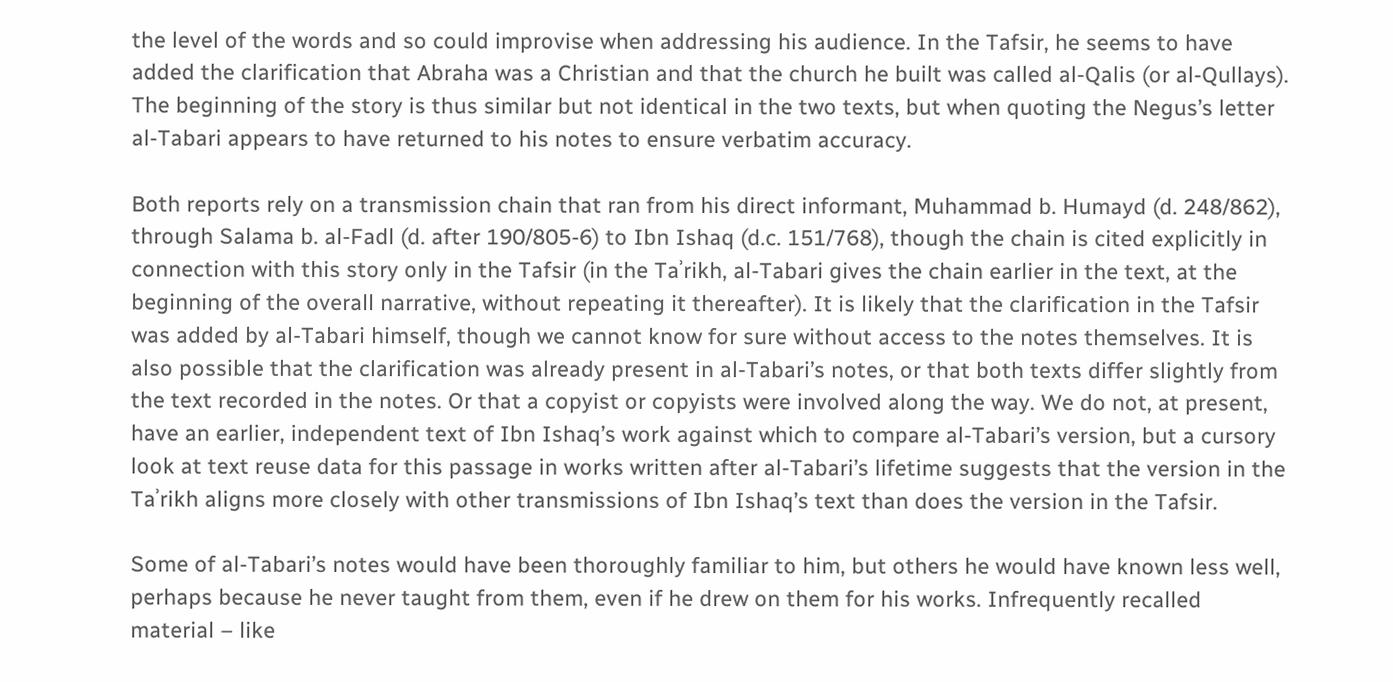the level of the words and so could improvise when addressing his audience. In the Tafsir, he seems to have added the clarification that Abraha was a Christian and that the church he built was called al-Qalis (or al-Qullays). The beginning of the story is thus similar but not identical in the two texts, but when quoting the Negus’s letter al-Tabari appears to have returned to his notes to ensure verbatim accuracy.

Both reports rely on a transmission chain that ran from his direct informant, Muhammad b. Humayd (d. 248/862), through Salama b. al-Fadl (d. after 190/805-6) to Ibn Ishaq (d.c. 151/768), though the chain is cited explicitly in connection with this story only in the Tafsir (in the Taʾrikh, al-Tabari gives the chain earlier in the text, at the beginning of the overall narrative, without repeating it thereafter). It is likely that the clarification in the Tafsir was added by al-Tabari himself, though we cannot know for sure without access to the notes themselves. It is also possible that the clarification was already present in al-Tabari’s notes, or that both texts differ slightly from the text recorded in the notes. Or that a copyist or copyists were involved along the way. We do not, at present, have an earlier, independent text of Ibn Ishaq’s work against which to compare al-Tabari’s version, but a cursory look at text reuse data for this passage in works written after al-Tabari’s lifetime suggests that the version in the Taʾrikh aligns more closely with other transmissions of Ibn Ishaq’s text than does the version in the Tafsir.

Some of al-Tabari’s notes would have been thoroughly familiar to him, but others he would have known less well, perhaps because he never taught from them, even if he drew on them for his works. Infrequently recalled material – like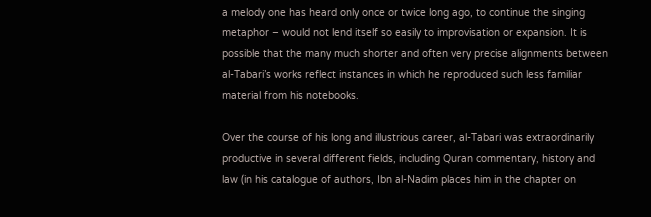a melody one has heard only once or twice long ago, to continue the singing metaphor – would not lend itself so easily to improvisation or expansion. It is possible that the many much shorter and often very precise alignments between al-Tabari’s works reflect instances in which he reproduced such less familiar material from his notebooks.

Over the course of his long and illustrious career, al-Tabari was extraordinarily productive in several different fields, including Quran commentary, history and law (in his catalogue of authors, Ibn al-Nadim places him in the chapter on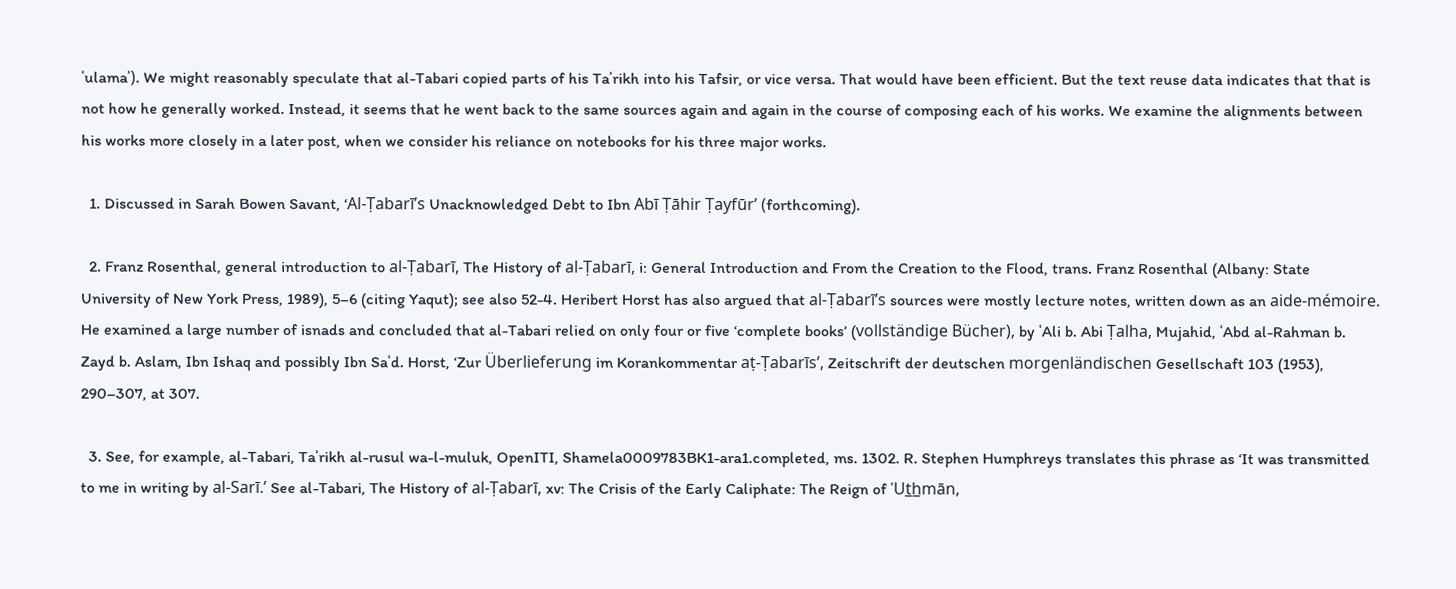ʿulamaʾ). We might reasonably speculate that al-Tabari copied parts of his Taʾrikh into his Tafsir, or vice versa. That would have been efficient. But the text reuse data indicates that that is not how he generally worked. Instead, it seems that he went back to the same sources again and again in the course of composing each of his works. We examine the alignments between his works more closely in a later post, when we consider his reliance on notebooks for his three major works.

  1. Discussed in Sarah Bowen Savant, ‘Al-Ṭabarī’s Unacknowledged Debt to Ibn Abī Ṭāhir Ṭayfūr’ (forthcoming).

  2. Franz Rosenthal, general introduction to al-Ṭabarī, The History of al-Ṭabarī, i: General Introduction and From the Creation to the Flood, trans. Franz Rosenthal (Albany: State University of New York Press, 1989), 5–6 (citing Yaqut); see also 52-4. Heribert Horst has also argued that al-Ṭabarī’s sources were mostly lecture notes, written down as an aide-mémoire. He examined a large number of isnads and concluded that al-Tabari relied on only four or five ‘complete books’ (vollständige Bücher), by ʿAli b. Abi Ṭalha, Mujahid, ʿAbd al-Rahman b. Zayd b. Aslam, Ibn Ishaq and possibly Ibn Saʿd. Horst, ‘Zur Überlieferung im Korankommentar aṭ-Ṭabarīs’, Zeitschrift der deutschen morgenländischen Gesellschaft 103 (1953), 290–307, at 307.

  3. See, for example, al-Tabari, Taʾrikh al-rusul wa-l-muluk, OpenITI, Shamela0009783BK1-ara1.completed, ms. 1302. R. Stephen Humphreys translates this phrase as ‘It was transmitted to me in writing by al-Sarī.’ See al-Tabari, The History of al-Ṭabarī, xv: The Crisis of the Early Caliphate: The Reign of ʿUt̲h̲mān,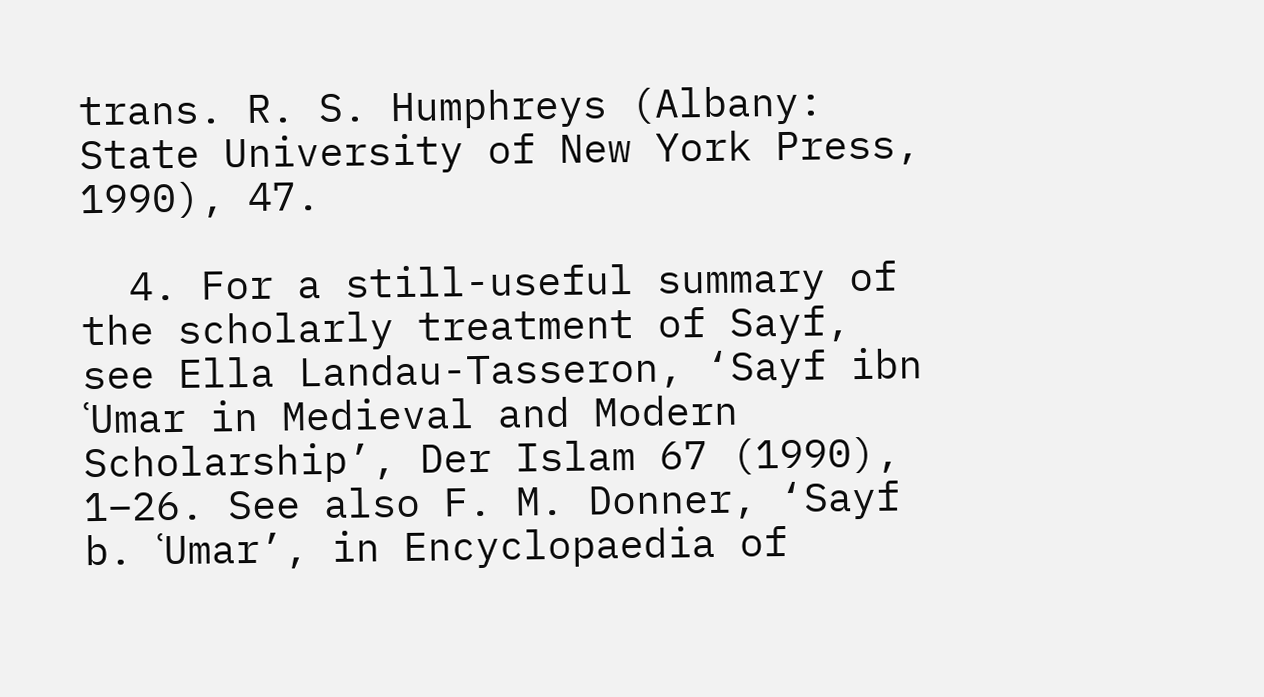trans. R. S. Humphreys (Albany: State University of New York Press, 1990), 47.

  4. For a still-useful summary of the scholarly treatment of Sayf, see Ella Landau-Tasseron, ‘Sayf ibn ʿUmar in Medieval and Modern Scholarship’, Der Islam 67 (1990), 1–26. See also F. M. Donner, ‘Sayf b. ʿUmar’, in Encyclopaedia of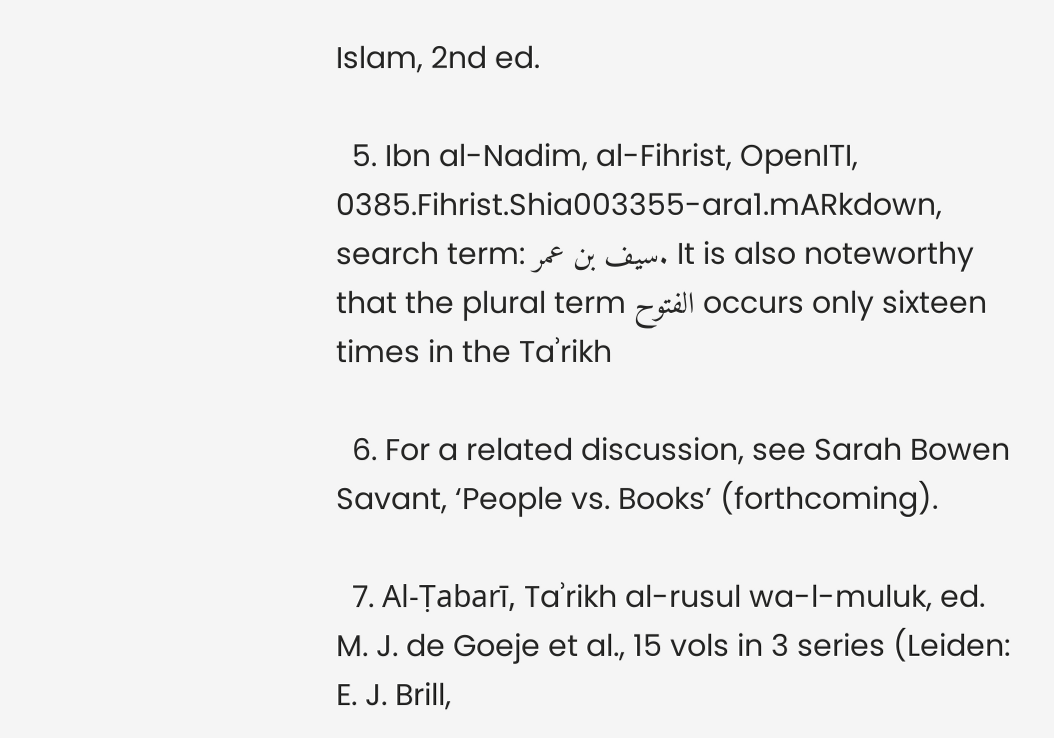Islam, 2nd ed.

  5. Ibn al-Nadim, al-Fihrist, OpenITI, 0385.Fihrist.Shia003355-ara1.mARkdown, search term: سيف بن عمر. It is also noteworthy that the plural term الفتوح occurs only sixteen times in the Taʾrikh

  6. For a related discussion, see Sarah Bowen Savant, ‘People vs. Books’ (forthcoming).

  7. Al-Ṭabarī, Taʾrikh al-rusul wa-l-muluk, ed. M. J. de Goeje et al., 15 vols in 3 series (Leiden: E. J. Brill,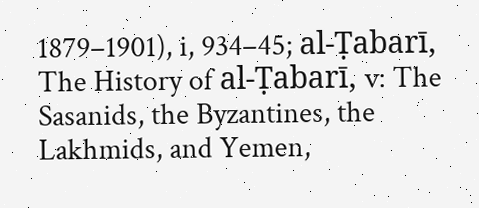1879–1901), i, 934–45; al-Ṭabarī, The History of al-Ṭabarī, v: The Sasanids, the Byzantines, the Lakhmids, and Yemen,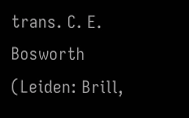trans. C. E. Bosworth (Leiden: Brill,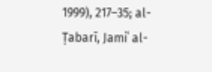1999), 217–35; al-Ṭabarī, Jamiʿ al-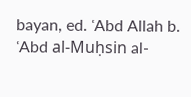bayan, ed. ʿAbd Allah b. ʿAbd al-Muḥsin al-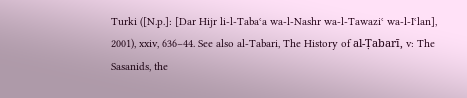Turki ([N.p.]: [Dar Hijr li-l-Tabaʿa wa-l-Nashr wa-l-Tawaziʿ wa-l-Iʿlan], 2001), xxiv, 636–44. See also al-Tabari, The History of al-Ṭabarī, v: The Sasanids, the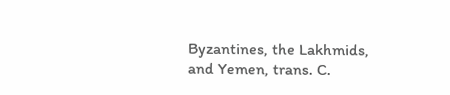Byzantines, the Lakhmids, and Yemen, trans. C.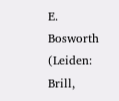E. Bosworth (Leiden: Brill,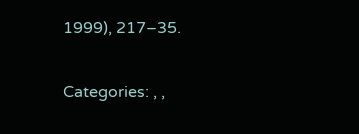1999), 217–35.

Categories: , ,